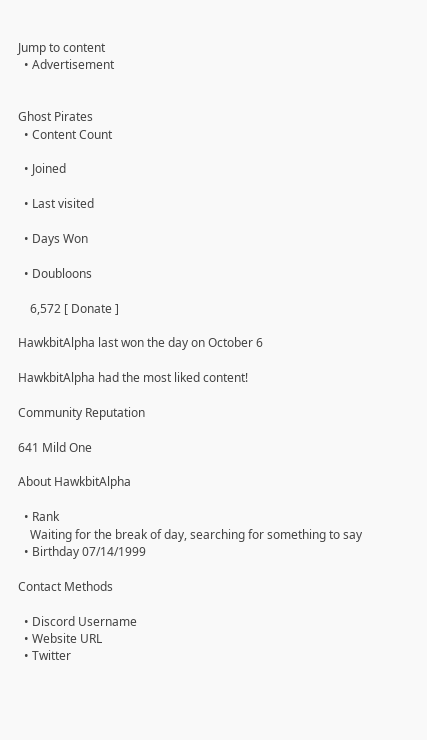Jump to content
  • Advertisement


Ghost Pirates
  • Content Count

  • Joined

  • Last visited

  • Days Won

  • Doubloons

    6,572 [ Donate ]

HawkbitAlpha last won the day on October 6

HawkbitAlpha had the most liked content!

Community Reputation

641 Mild One

About HawkbitAlpha

  • Rank
    Waiting for the break of day, searching for something to say
  • Birthday 07/14/1999

Contact Methods

  • Discord Username
  • Website URL
  • Twitter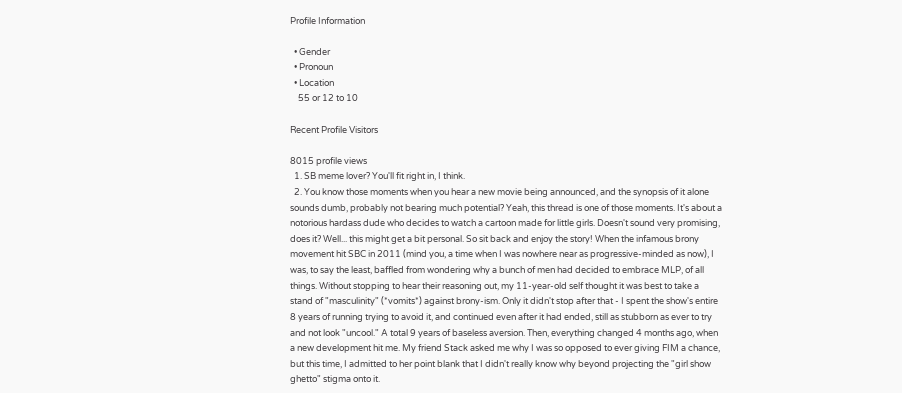Profile Information

  • Gender
  • Pronoun
  • Location
    55 or 12 to 10

Recent Profile Visitors

8015 profile views
  1. SB meme lover? You'll fit right in, I think.
  2. You know those moments when you hear a new movie being announced, and the synopsis of it alone sounds dumb, probably not bearing much potential? Yeah, this thread is one of those moments. It's about a notorious hardass dude who decides to watch a cartoon made for little girls. Doesn't sound very promising, does it? Well... this might get a bit personal. So sit back and enjoy the story! When the infamous brony movement hit SBC in 2011 (mind you, a time when I was nowhere near as progressive-minded as now), I was, to say the least, baffled from wondering why a bunch of men had decided to embrace MLP, of all things. Without stopping to hear their reasoning out, my 11-year-old self thought it was best to take a stand of "masculinity" (*vomits*) against brony-ism. Only it didn't stop after that - I spent the show's entire 8 years of running trying to avoid it, and continued even after it had ended, still as stubborn as ever to try and not look "uncool." A total 9 years of baseless aversion. Then, everything changed 4 months ago, when a new development hit me. My friend Stack asked me why I was so opposed to ever giving FIM a chance, but this time, I admitted to her point blank that I didn't really know why beyond projecting the "girl show ghetto" stigma onto it.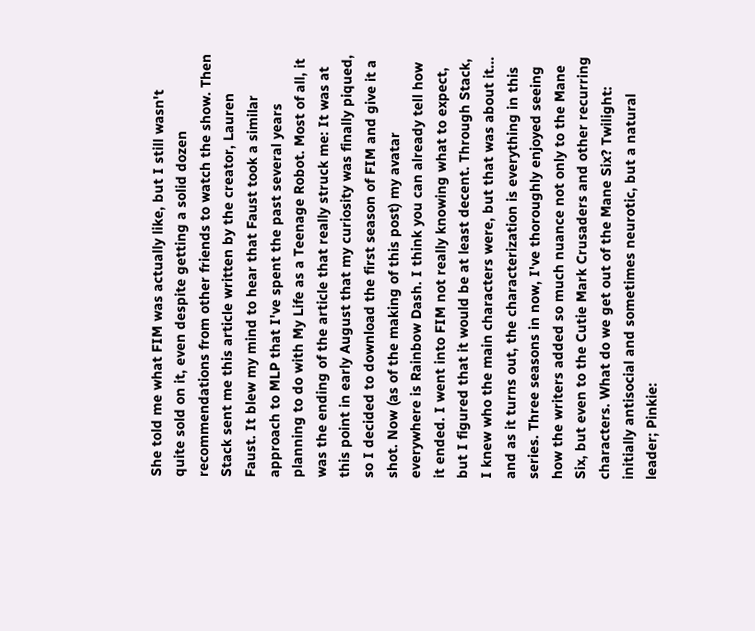She told me what FIM was actually like, but I still wasn't quite sold on it, even despite getting a solid dozen recommendations from other friends to watch the show. Then Stack sent me this article written by the creator, Lauren Faust. It blew my mind to hear that Faust took a similar approach to MLP that I've spent the past several years planning to do with My Life as a Teenage Robot. Most of all, it was the ending of the article that really struck me: It was at this point in early August that my curiosity was finally piqued, so I decided to download the first season of FIM and give it a shot. Now (as of the making of this post) my avatar everywhere is Rainbow Dash. I think you can already tell how it ended. I went into FIM not really knowing what to expect, but I figured that it would be at least decent. Through Stack, I knew who the main characters were, but that was about it... and as it turns out, the characterization is everything in this series. Three seasons in now, I've thoroughly enjoyed seeing how the writers added so much nuance not only to the Mane Six, but even to the Cutie Mark Crusaders and other recurring characters. What do we get out of the Mane Six? Twilight: initially antisocial and sometimes neurotic, but a natural leader; Pinkie: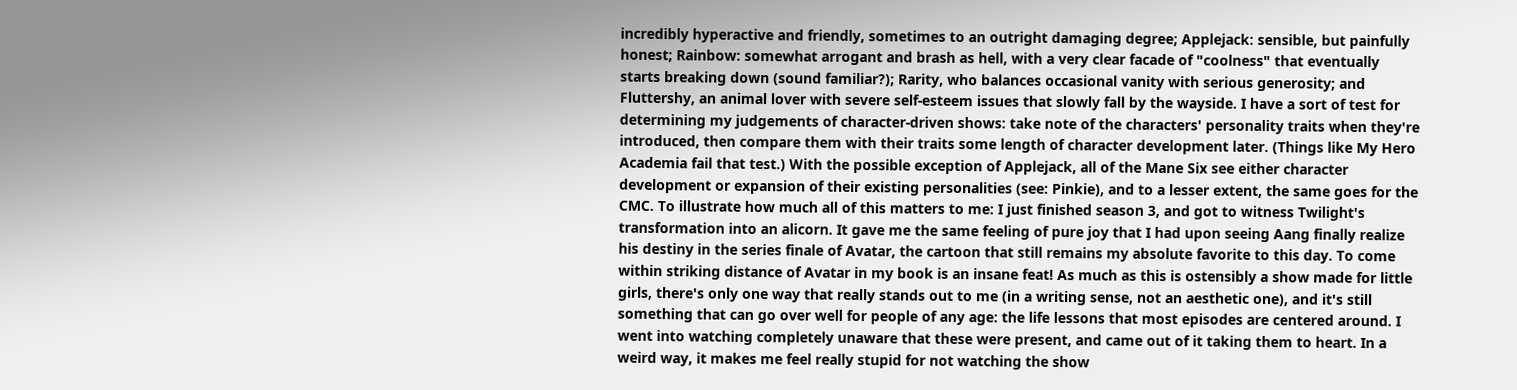incredibly hyperactive and friendly, sometimes to an outright damaging degree; Applejack: sensible, but painfully honest; Rainbow: somewhat arrogant and brash as hell, with a very clear facade of "coolness" that eventually starts breaking down (sound familiar?); Rarity, who balances occasional vanity with serious generosity; and Fluttershy, an animal lover with severe self-esteem issues that slowly fall by the wayside. I have a sort of test for determining my judgements of character-driven shows: take note of the characters' personality traits when they're introduced, then compare them with their traits some length of character development later. (Things like My Hero Academia fail that test.) With the possible exception of Applejack, all of the Mane Six see either character development or expansion of their existing personalities (see: Pinkie), and to a lesser extent, the same goes for the CMC. To illustrate how much all of this matters to me: I just finished season 3, and got to witness Twilight's transformation into an alicorn. It gave me the same feeling of pure joy that I had upon seeing Aang finally realize his destiny in the series finale of Avatar, the cartoon that still remains my absolute favorite to this day. To come within striking distance of Avatar in my book is an insane feat! As much as this is ostensibly a show made for little girls, there's only one way that really stands out to me (in a writing sense, not an aesthetic one), and it's still something that can go over well for people of any age: the life lessons that most episodes are centered around. I went into watching completely unaware that these were present, and came out of it taking them to heart. In a weird way, it makes me feel really stupid for not watching the show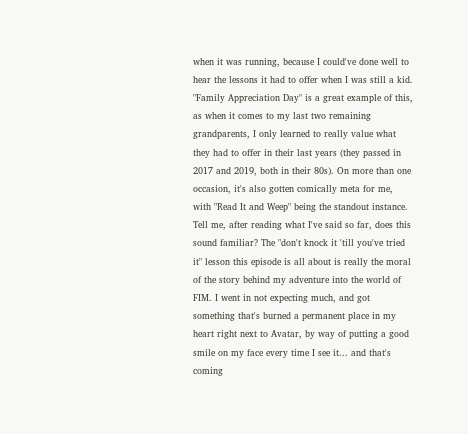when it was running, because I could've done well to hear the lessons it had to offer when I was still a kid. "Family Appreciation Day" is a great example of this, as when it comes to my last two remaining grandparents, I only learned to really value what they had to offer in their last years (they passed in 2017 and 2019, both in their 80s). On more than one occasion, it's also gotten comically meta for me, with "Read It and Weep" being the standout instance. Tell me, after reading what I've said so far, does this sound familiar? The "don't knock it 'till you've tried it" lesson this episode is all about is really the moral of the story behind my adventure into the world of FIM. I went in not expecting much, and got something that's burned a permanent place in my heart right next to Avatar, by way of putting a good smile on my face every time I see it... and that's coming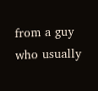from a guy who usually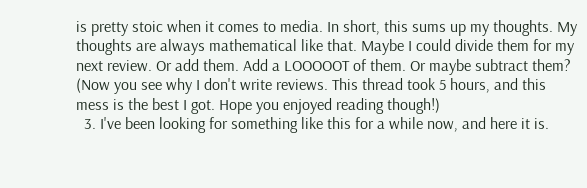is pretty stoic when it comes to media. In short, this sums up my thoughts. My thoughts are always mathematical like that. Maybe I could divide them for my next review. Or add them. Add a LOOOOOT of them. Or maybe subtract them? (Now you see why I don't write reviews. This thread took 5 hours, and this mess is the best I got. Hope you enjoyed reading though!)
  3. I've been looking for something like this for a while now, and here it is.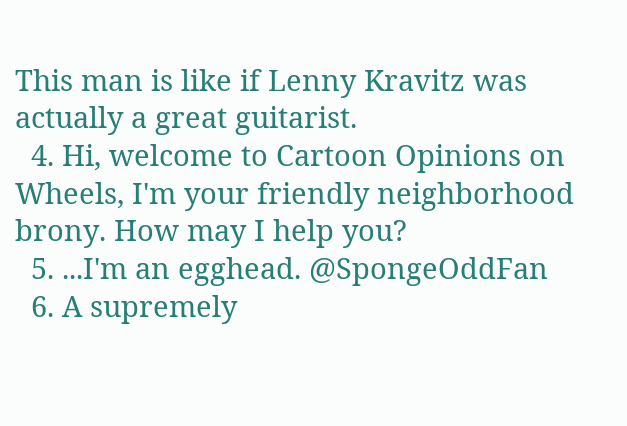This man is like if Lenny Kravitz was actually a great guitarist.
  4. Hi, welcome to Cartoon Opinions on Wheels, I'm your friendly neighborhood brony. How may I help you?
  5. ...I'm an egghead. @SpongeOddFan
  6. A supremely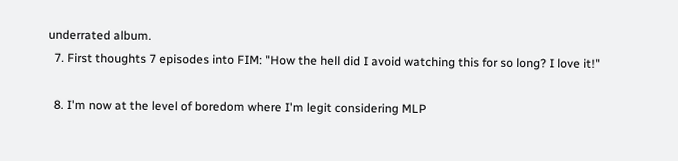underrated album.
  7. First thoughts 7 episodes into FIM: "How the hell did I avoid watching this for so long? I love it!"

  8. I'm now at the level of boredom where I'm legit considering MLP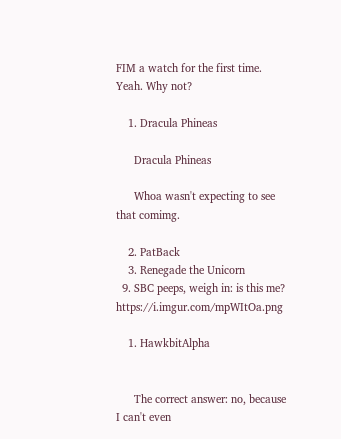FIM a watch for the first time. Yeah. Why not?

    1. Dracula Phineas

      Dracula Phineas

      Whoa wasn't expecting to see that comimg.

    2. PatBack
    3. Renegade the Unicorn
  9. SBC peeps, weigh in: is this me? https://i.imgur.com/mpWItOa.png

    1. HawkbitAlpha


      The correct answer: no, because I can't even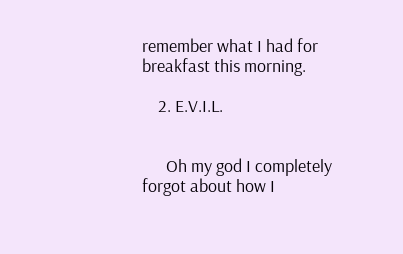remember what I had for breakfast this morning.

    2. E.V.I.L.


      Oh my god I completely forgot about how I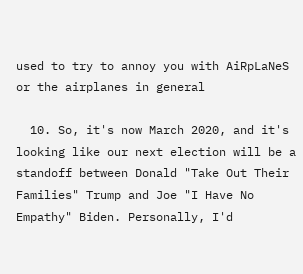used to try to annoy you with AiRpLaNeS or the airplanes in general

  10. So, it's now March 2020, and it's looking like our next election will be a standoff between Donald "Take Out Their Families" Trump and Joe "I Have No Empathy" Biden. Personally, I'd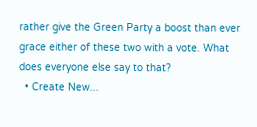rather give the Green Party a boost than ever grace either of these two with a vote. What does everyone else say to that?
  • Create New...